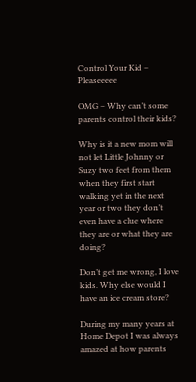Control Your Kid – Pleaseeeee

OMG – Why can’t some parents control their kids?

Why is it a new mom will not let Little Johnny or Suzy two feet from them when they first start walking yet in the next year or two they don’t even have a clue where they are or what they are doing?

Don’t get me wrong, I love kids. Why else would I have an ice cream store?

During my many years at Home Depot I was always amazed at how parents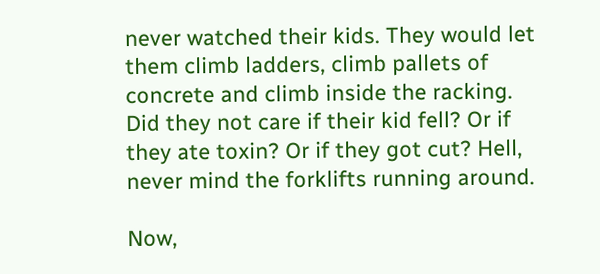never watched their kids. They would let them climb ladders, climb pallets of concrete and climb inside the racking. Did they not care if their kid fell? Or if they ate toxin? Or if they got cut? Hell, never mind the forklifts running around.

Now,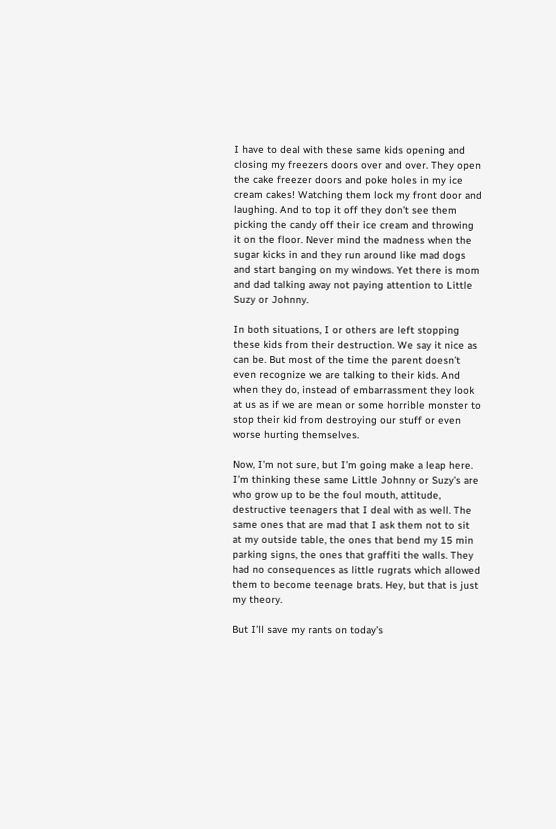I have to deal with these same kids opening and closing my freezers doors over and over. They open the cake freezer doors and poke holes in my ice cream cakes! Watching them lock my front door and laughing. And to top it off they don’t see them picking the candy off their ice cream and throwing it on the floor. Never mind the madness when the sugar kicks in and they run around like mad dogs and start banging on my windows. Yet there is mom and dad talking away not paying attention to Little Suzy or Johnny.

In both situations, I or others are left stopping these kids from their destruction. We say it nice as can be. But most of the time the parent doesn’t even recognize we are talking to their kids. And when they do, instead of embarrassment they look at us as if we are mean or some horrible monster to stop their kid from destroying our stuff or even worse hurting themselves.

Now, I’m not sure, but I’m going make a leap here. I’m thinking these same Little Johnny or Suzy’s are who grow up to be the foul mouth, attitude, destructive teenagers that I deal with as well. The same ones that are mad that I ask them not to sit at my outside table, the ones that bend my 15 min parking signs, the ones that graffiti the walls. They had no consequences as little rugrats which allowed them to become teenage brats. Hey, but that is just my theory.

But I’ll save my rants on today’s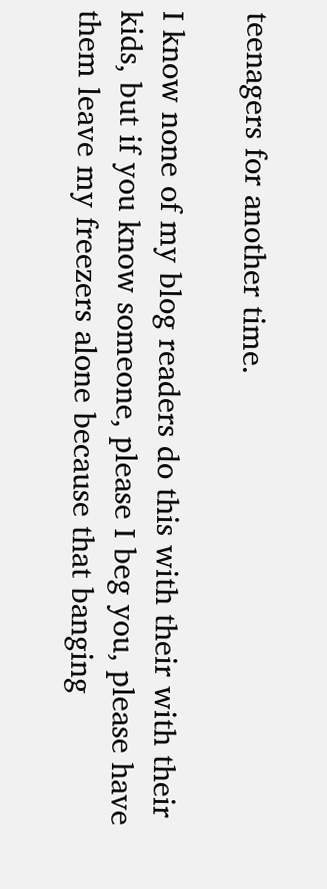teenagers for another time.

I know none of my blog readers do this with their with their kids, but if you know someone, please I beg you, please have them leave my freezers alone because that banging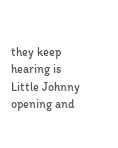they keep hearing is Little Johnny opening and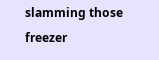slamming those freezer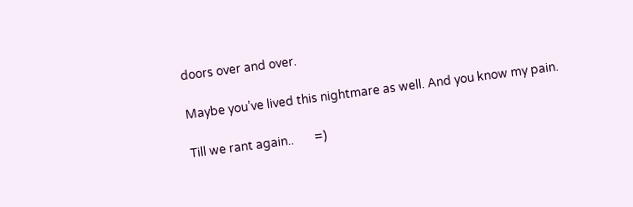doors over and over.

Maybe you’ve lived this nightmare as well. And you know my pain.

Till we rant again..       =)